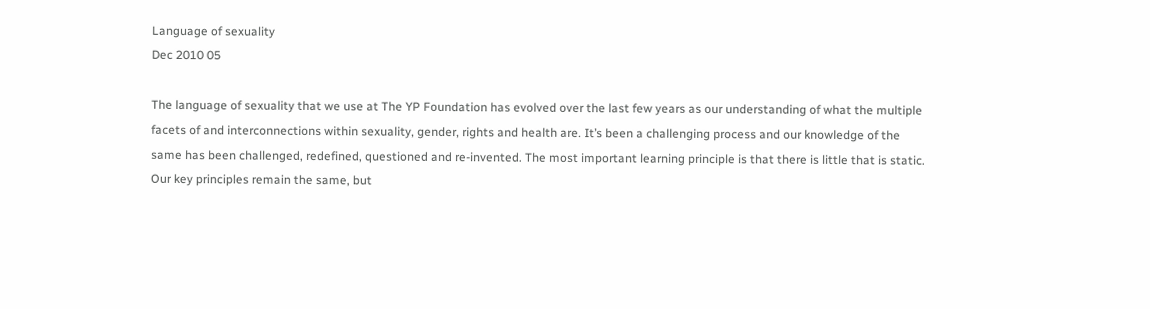Language of sexuality
Dec 2010 05

The language of sexuality that we use at The YP Foundation has evolved over the last few years as our understanding of what the multiple facets of and interconnections within sexuality, gender, rights and health are. It’s been a challenging process and our knowledge of the same has been challenged, redefined, questioned and re-invented. The most important learning principle is that there is little that is static. Our key principles remain the same, but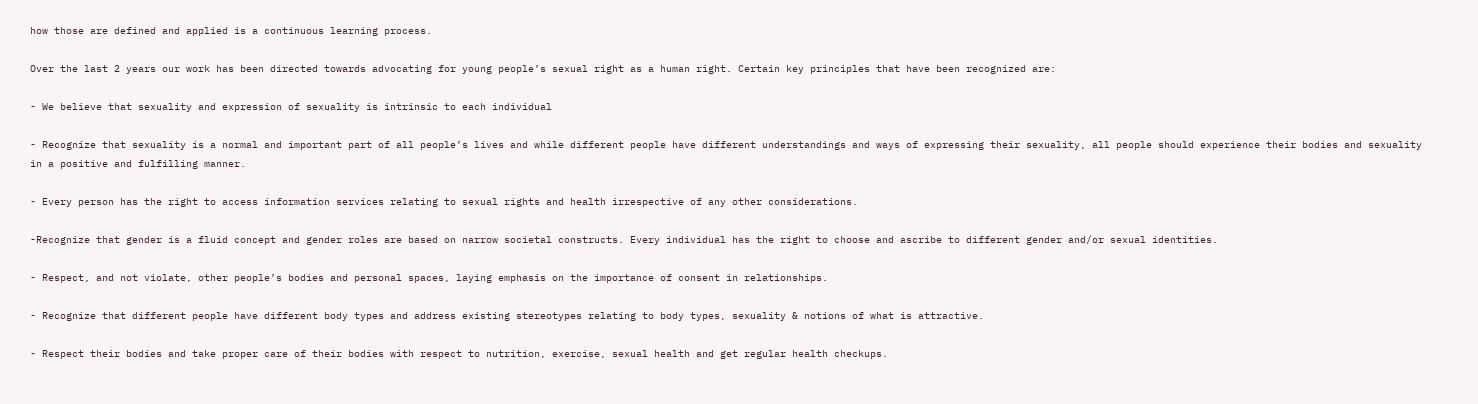how those are defined and applied is a continuous learning process.

Over the last 2 years our work has been directed towards advocating for young people’s sexual right as a human right. Certain key principles that have been recognized are:

- We believe that sexuality and expression of sexuality is intrinsic to each individual

- Recognize that sexuality is a normal and important part of all people’s lives and while different people have different understandings and ways of expressing their sexuality, all people should experience their bodies and sexuality in a positive and fulfilling manner.

- Every person has the right to access information services relating to sexual rights and health irrespective of any other considerations.

-Recognize that gender is a fluid concept and gender roles are based on narrow societal constructs. Every individual has the right to choose and ascribe to different gender and/or sexual identities.

- Respect, and not violate, other people’s bodies and personal spaces, laying emphasis on the importance of consent in relationships.

- Recognize that different people have different body types and address existing stereotypes relating to body types, sexuality & notions of what is attractive.

- Respect their bodies and take proper care of their bodies with respect to nutrition, exercise, sexual health and get regular health checkups.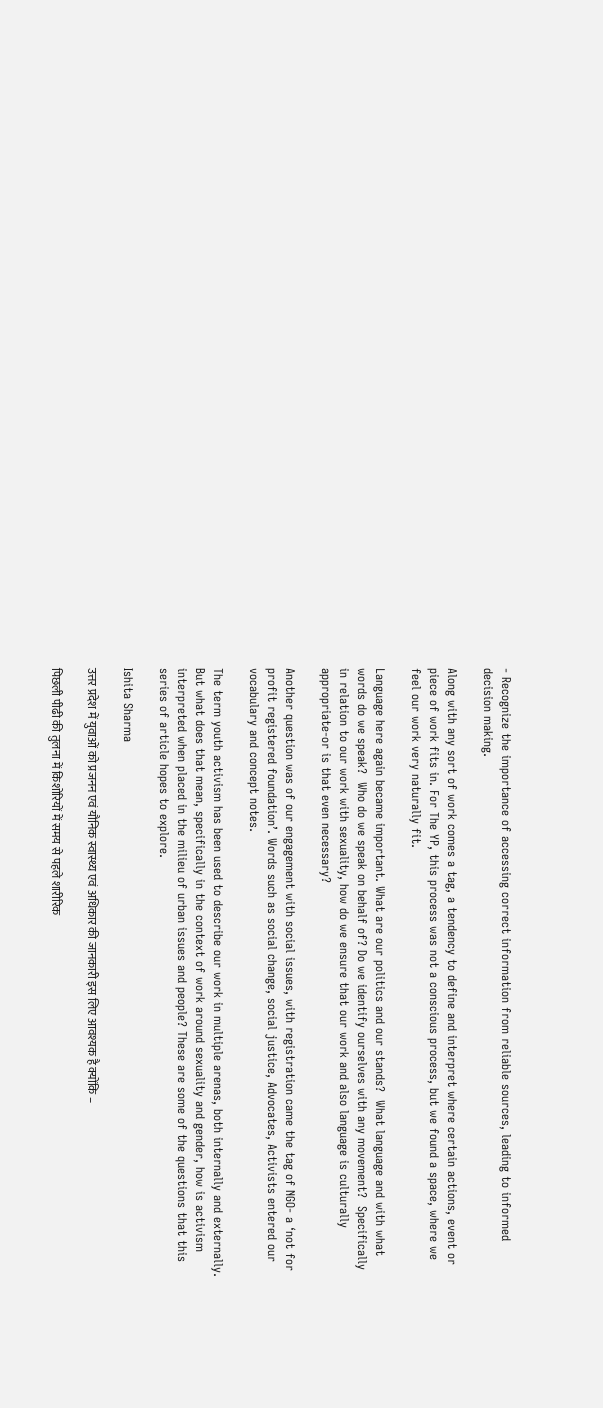- Recognize the importance of accessing correct information from reliable sources, leading to informed decision making.

Along with any sort of work comes a tag, a tendency to define and interpret where certain actions, event or piece of work fits in. For The YP, this process was not a conscious process, but we found a space, where we feel our work very naturally fit.

Language here again became important. What are our politics and our stands?  What language and with what words do we speak?  Who do we speak on behalf of? Do we identify ourselves with any movement?  Specifically in relation to our work with sexuality, how do we ensure that our work and also language is culturally appropriate-or is that even necessary?

Another question was of our engagement with social issues, with registration came the tag of NGO- a ‘not for profit registered foundation’. Words such as social change, social justice, Advocates, Activists entered our vocabulary and concept notes.

The term youth activism has been used to describe our work in multiple arenas, both internally and externally. But what does that mean, specifically in the context of work around sexuality and gender, how is activism interpreted when placed in the milieu of urban issues and people? These are some of the questions that this series of article hopes to explore.

Ishita Sharma

उत्तर प्रदेश में युवाओं को प्रजनन एवं यौनिक स्वास्थ्य एवं अधिकार की जानकारी इस लिए आवश्यक है क्योंकि –

पिछली पीढी की तुलना में किशोरियों में समय से पहले शारीरिक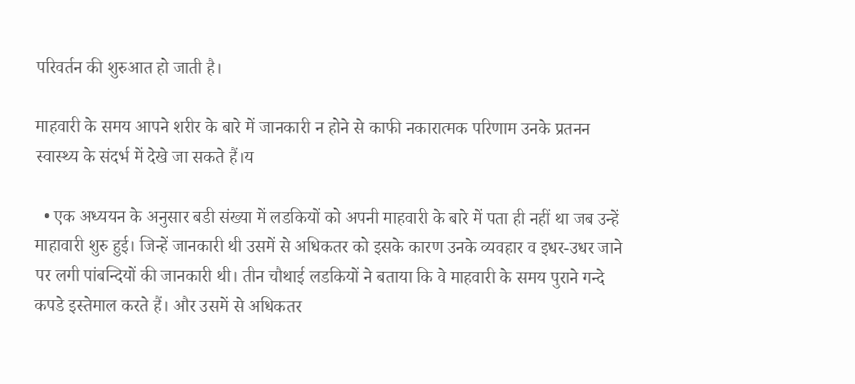परिवर्तन की शुरुआत हो जाती है।

माहवारी के समय आपने शरीर के बारे में जानकारी न होने से काफी नकारात्मक परिणाम उनके प्रतनन स्वास्थ्य के संदर्भ में देखे जा सकते हैं।य

  • एक अध्ययन के अनुसार बडी संख्या में लडकियों को अपनी माहवारी के बारे में पता ही नहीं था जब उन्हें माहावारी शुरु हुई। जिन्हें जानकारी थी उसमें से अधिकतर को इसके कारण उनके व्यवहार व इधर-उधर जाने पर लगी पांबन्दियों की जानकारी थी। तीन चौथाई लडकियों ने बताया कि वे माहवारी के समय पुराने गन्दे कपडे इस्तेमाल करते हैं। और उसमें से अधिकतर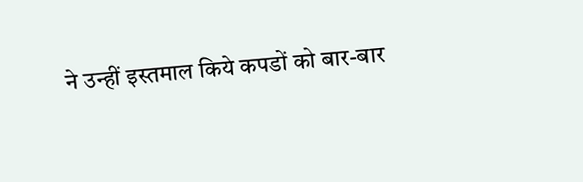ने उन्हीं इस्तमाल किये कपडों को बार-बार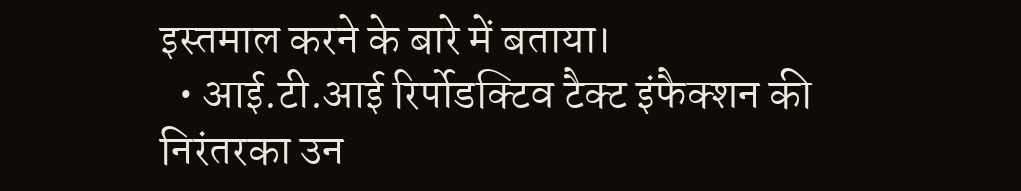इस्तमाल करने के बारे में बताया।
  • आई.टी.आई रिर्पोडक्टिव टैक्ट इंफैक्शन की निरंतरका उन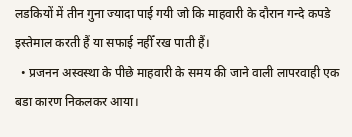लडकियों में तीन गुना ज्यादा पाई गयी जो कि माहवारी के दौरान गन्दे कपडे इस्तेमाल करती हैं या सफाई नहीँ रख पाती हैं।
  • प्रजनन अस्वस्था के पीछे माहवारी के समय की जाने वाली लापरवाही एक बडा कारण निकलकर आया।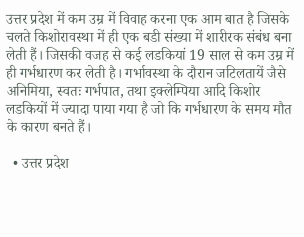उत्तर प्रदेश में कम उम्र में विवाह करना एक आम बात है जिसके चलते किशोरावस्था में ही एक बडी संख्या में शारीरक संबंध बना लेती हैं। जिसकी वजह से कई लडकियां 19 साल से कम उम्र में ही गर्भधारण कर लेती है। गर्भावस्था के दौरान जटिलतायें जैसे अनिमिया, स्वतः गर्भपात, तथा इक्लेम्पिया आदि किशोर लडकियों में ज्यादा पाया गया है जो कि गर्भधारण के समय मौत के कारण बनते हैं।

  • उत्तर प्रदेश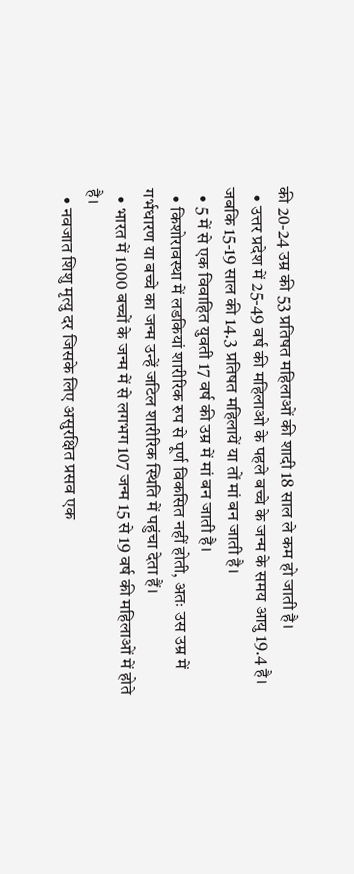की 20-24 उम्र की 53 प्रतिषत महिलाओं की शादी 18 साल ले कम हो जाती है।
  • उत्तर प्रदेश में 25-49 वर्ष की महिलाओ के पहले बच्चे के जन्म के समय आयु 19.4 है। जबकि 15-19 साल की 14.3 प्रतिषत महिलायें या तों मां बन जाती है।
  • 5 में से एक विवाहित युवती 17 वर्ष की उम्र में मां बन जाती है।
  • किशोरावस्था में लडकियां शारीरिक रुप से पूर्ण विकसित नहीं होती, अतः उस उम्र में गर्भधारण या बच्चे का जन्म उन्हें जटिल शारीरिक स्थिति में पहुंचा देता हैं।
  • भारत में 1000 बच्चों के जन्म में से लगभग 107 जन्म 15 से 19 वर्ष की महिलाओं में होते है।
  • नवजात शिशु मृत्यु दर जिसके लिए असुरक्षित प्रसव एक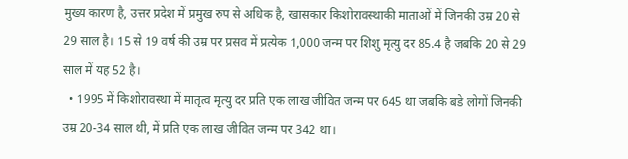मुख्य कारण है, उत्तर प्रदेश में प्रमुख रुप से अधिक है, खासकार किशोरावस्थाकी माताओं में जिनकी उम्र 20 से 29 साल है। 15 से 19 वर्ष की उम्र पर प्रसव में प्रत्येक 1,000 जन्म पर शिशु मृत्यु दर 85.4 है जबकि 20 से 29 साल में यह 52 है।
  • 1995 में किशोरावस्था में मातृत्व मृत्यु दर प्रति एक लाख जीवित जन्म पर 645 था जबकि बडे लोगों जिनकी उम्र 20-34 साल थी, में प्रति एक लाख जीवित जन्म पर 342 था।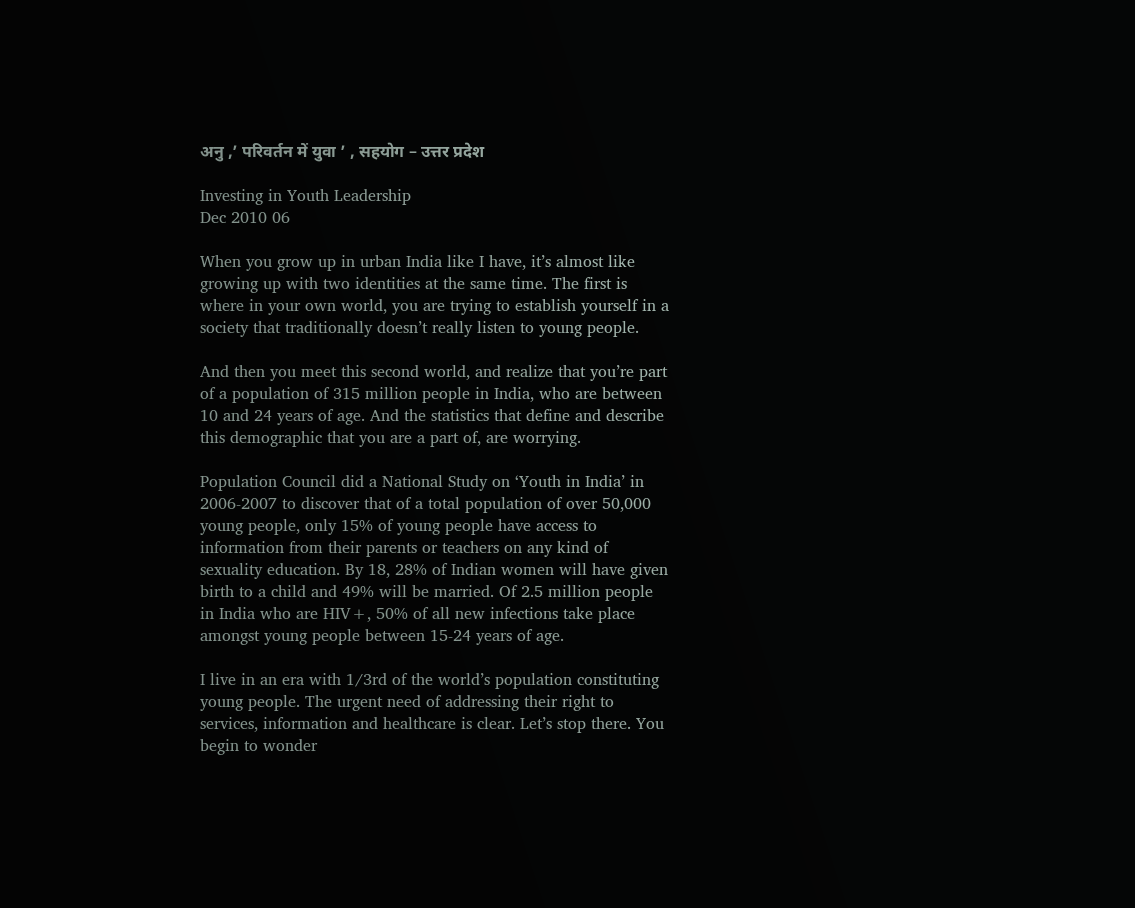अनु ,’ परिवर्तन में युवा ’ , सहयोग – उत्तर प्रदेश

Investing in Youth Leadership
Dec 2010 06

When you grow up in urban India like I have, it’s almost like growing up with two identities at the same time. The first is where in your own world, you are trying to establish yourself in a society that traditionally doesn’t really listen to young people.

And then you meet this second world, and realize that you’re part of a population of 315 million people in India, who are between 10 and 24 years of age. And the statistics that define and describe this demographic that you are a part of, are worrying.

Population Council did a National Study on ‘Youth in India’ in 2006-2007 to discover that of a total population of over 50,000 young people, only 15% of young people have access to information from their parents or teachers on any kind of sexuality education. By 18, 28% of Indian women will have given birth to a child and 49% will be married. Of 2.5 million people in India who are HIV+, 50% of all new infections take place amongst young people between 15-24 years of age.

I live in an era with 1/3rd of the world’s population constituting young people. The urgent need of addressing their right to services, information and healthcare is clear. Let’s stop there. You begin to wonder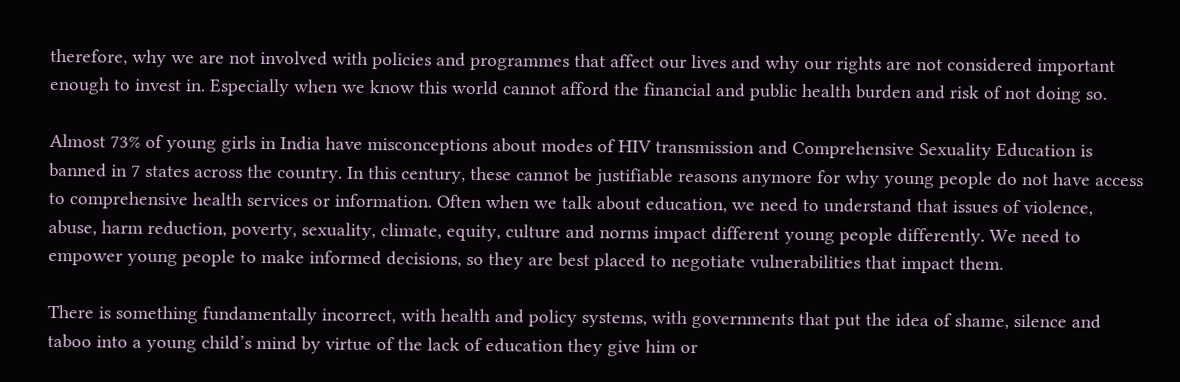therefore, why we are not involved with policies and programmes that affect our lives and why our rights are not considered important enough to invest in. Especially when we know this world cannot afford the financial and public health burden and risk of not doing so.

Almost 73% of young girls in India have misconceptions about modes of HIV transmission and Comprehensive Sexuality Education is banned in 7 states across the country. In this century, these cannot be justifiable reasons anymore for why young people do not have access to comprehensive health services or information. Often when we talk about education, we need to understand that issues of violence, abuse, harm reduction, poverty, sexuality, climate, equity, culture and norms impact different young people differently. We need to empower young people to make informed decisions, so they are best placed to negotiate vulnerabilities that impact them.

There is something fundamentally incorrect, with health and policy systems, with governments that put the idea of shame, silence and taboo into a young child’s mind by virtue of the lack of education they give him or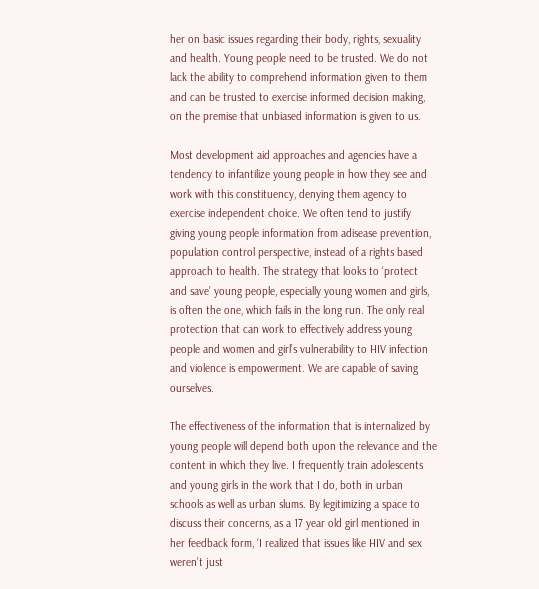her on basic issues regarding their body, rights, sexuality and health. Young people need to be trusted. We do not lack the ability to comprehend information given to them and can be trusted to exercise informed decision making, on the premise that unbiased information is given to us.

Most development aid approaches and agencies have a tendency to infantilize young people in how they see and work with this constituency, denying them agency to exercise independent choice. We often tend to justify giving young people information from adisease prevention, population control perspective, instead of a rights based approach to health. The strategy that looks to ‘protect and save’ young people, especially young women and girls, is often the one, which fails in the long run. The only real protection that can work to effectively address young people and women and girl’s vulnerability to HIV infection and violence is empowerment. We are capable of saving ourselves.

The effectiveness of the information that is internalized by young people will depend both upon the relevance and the content in which they live. I frequently train adolescents and young girls in the work that I do, both in urban schools as well as urban slums. By legitimizing a space to discuss their concerns, as a 17 year old girl mentioned in her feedback form, ‘I realized that issues like HIV and sex weren’t just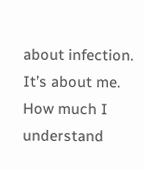about infection. It’s about me. How much I understand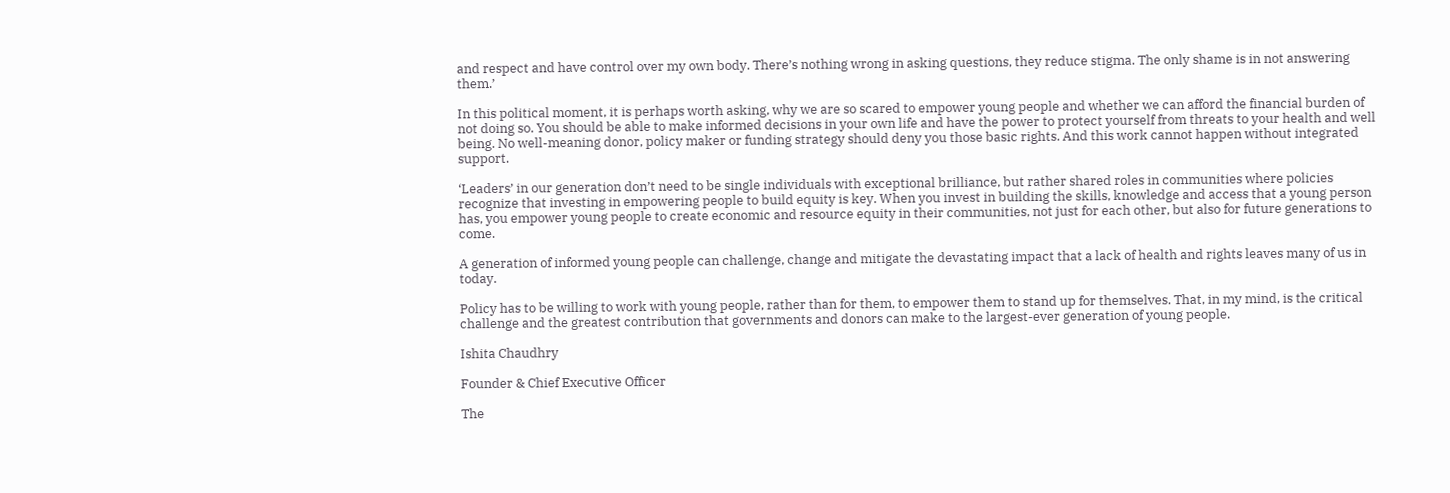and respect and have control over my own body. There’s nothing wrong in asking questions, they reduce stigma. The only shame is in not answering them.’

In this political moment, it is perhaps worth asking, why we are so scared to empower young people and whether we can afford the financial burden of not doing so. You should be able to make informed decisions in your own life and have the power to protect yourself from threats to your health and well being. No well-meaning donor, policy maker or funding strategy should deny you those basic rights. And this work cannot happen without integrated support.

‘Leaders’ in our generation don’t need to be single individuals with exceptional brilliance, but rather shared roles in communities where policies recognize that investing in empowering people to build equity is key. When you invest in building the skills, knowledge and access that a young person has, you empower young people to create economic and resource equity in their communities, not just for each other, but also for future generations to come.

A generation of informed young people can challenge, change and mitigate the devastating impact that a lack of health and rights leaves many of us in today.

Policy has to be willing to work with young people, rather than for them, to empower them to stand up for themselves. That, in my mind, is the critical challenge and the greatest contribution that governments and donors can make to the largest-ever generation of young people.

Ishita Chaudhry

Founder & Chief Executive Officer

The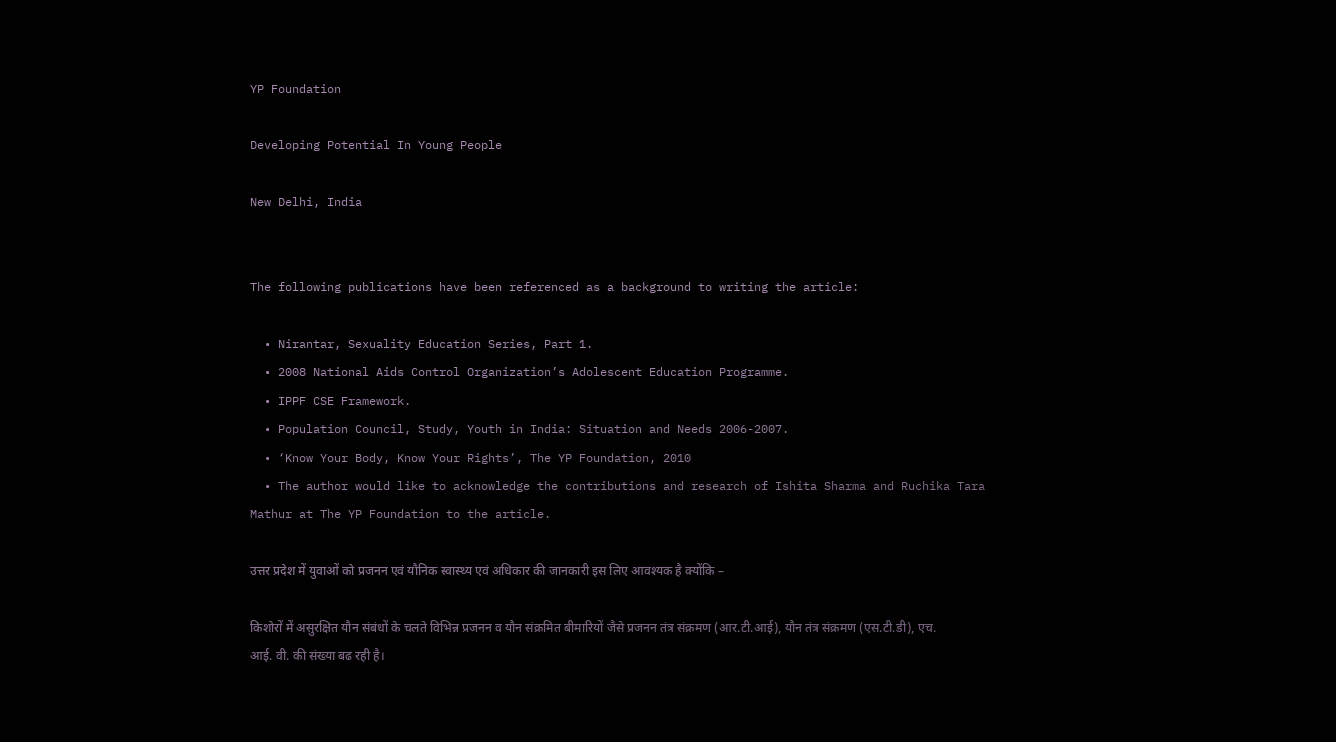YP Foundation

Developing Potential In Young People

New Delhi, India


The following publications have been referenced as a background to writing the article:

  • Nirantar, Sexuality Education Series, Part 1.
  • 2008 National Aids Control Organization’s Adolescent Education Programme.
  • IPPF CSE Framework.
  • Population Council, Study, Youth in India: Situation and Needs 2006-2007.
  • ‘Know Your Body, Know Your Rights’, The YP Foundation, 2010
  • The author would like to acknowledge the contributions and research of Ishita Sharma and Ruchika Tara Mathur at The YP Foundation to the article.

उत्तर प्रदेश में युवाओं को प्रजनन एवं यौनिक स्वास्थ्य एवं अधिकार की जानकारी इस लिए आवश्यक है क्योंकि –

किशोरों में असुरक्षित यौन संबंधों के चलते विभिन्न प्रजनन व यौन संक्रमित बीमारियों जैसे प्रजनन तंत्र संक्रमण (आर.टी.आई), यौन तंत्र संक्रमण (एस.टी.डी), एच. आई. वी. की संख्या बढ रही है।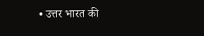• उत्तर भारत की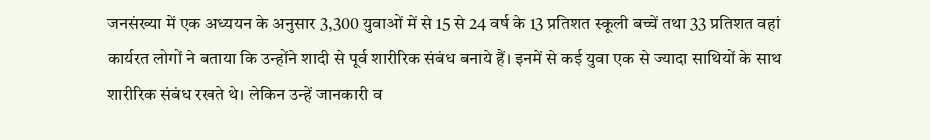जनसंख्या में एक अध्ययन के अनुसार 3,300 युवाओं में से 15 से 24 वर्ष के 13 प्रतिशत स्कूली बच्चें तथा 33 प्रतिशत वहां कार्यरत लोगों ने बताया कि उन्होंने शादी से पूर्व शारीरिक संबंध बनाये हैं। इनमें से कई युवा एक से ज्यादा साथियों के साथ शारीरिक संबंध रखते थे। लेकिन उन्हें जानकारी व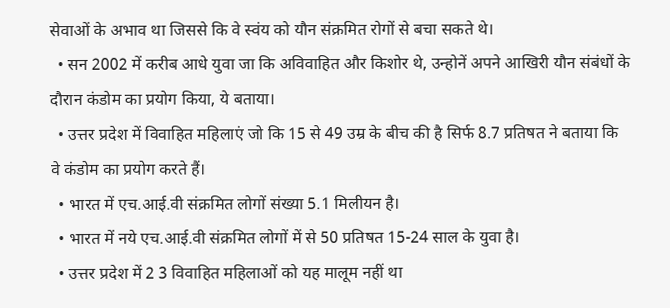सेवाओं के अभाव था जिससे कि वे स्वंय को यौन संक्रमित रोगों से बचा सकते थे।
  • सन 2002 में करीब आधे युवा जा कि अविवाहित और किशोर थे, उन्होनें अपने आखिरी यौन संबंधों के दौरान कंडोम का प्रयोग किया, ये बताया।
  • उत्तर प्रदेश में विवाहित महिलाएं जो कि 15 से 49 उम्र के बीच की है सिर्फ 8.7 प्रतिषत ने बताया कि वे कंडोम का प्रयोग करते हैं।
  • भारत में एच.आई.वी संक्रमित लोगों संख्या 5.1 मिलीयन है।
  • भारत में नये एच.आई.वी संक्रमित लोगों में से 50 प्रतिषत 15-24 साल के युवा है।
  • उत्तर प्रदेश में 2 3 विवाहित महिलाओं को यह मालूम नहीं था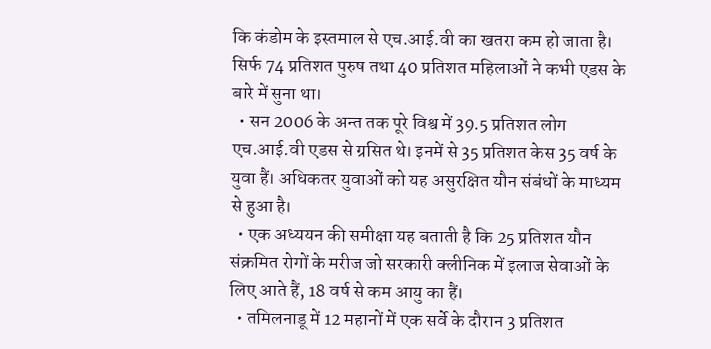कि कंडोम के इस्तमाल से एच.आई.वी का खतरा कम हो जाता है। सिर्फ 74 प्रतिशत पुरुष तथा 40 प्रतिशत महिलाओं ने कभी एडस के बारे में सुना था।
  • सन 2006 के अन्त तक पूरे विश्व में 39.5 प्रतिशत लोग एच.आई.वी एडस से ग्रसित थे। इनमें से 35 प्रतिशत केस 35 वर्ष के युवा हैं। अधिकतर युवाओं को यह असुरक्षित यौन संबंधों के माध्यम से हुआ है।
  • एक अध्ययन की समीक्षा यह बताती है कि 25 प्रतिशत यौन संक्रमित रोगों के मरीज जो सरकारी क्लीनिक में इलाज सेवाओं के लिए आते हैं, 18 वर्ष से कम आयु का हैं।
  • तमिलनाडू में 12 महानों में एक सर्वे के दौरान 3 प्रतिशत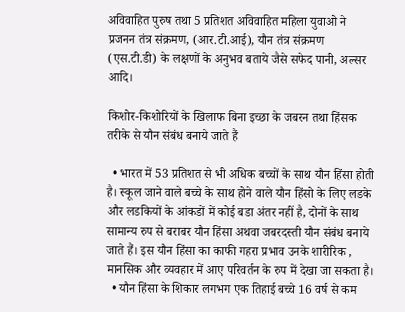अविवाहित पुरुष तथा 5 प्रतिशत अविवाहित महिला युवाओ ने प्रजनन तंत्र संक्रमण, (आर.टी.आई), यौन तंत्र संक्रमण (एस.टी.डी) के लक्षणों के अनुभव बताये जैसे सफेद पानी, अल्सर आदि।

किशोर-किशोरियों के खिलाफ बिना इच्छा के जबरन तथा हिंसक तरीके से यौन संबंध बनाये जाते हैं

  • भारत में 53 प्रतिशत से भी अधिक बच्चों के साथ यौन हिंसा होती है। स्कूल जाने वाले बच्चे के साथ होने वाले यौन हिंसो के लिए लडके और लडकियों के आंकडों में कोई बडा अंतर नहीं है, दोनों के साथ सामान्य रुप से बराबर यौन हिंसा अथवा जबरदस्ती यौन संबंध बनाये जाते हैं। इस यौन हिंसा का काफी गहरा प्रभाव उनके शारीरिक , मानसिक और व्यवहार में आए परिवर्तन के रुप में देखा जा सकता है।
  • यौन हिंसा के शिकार लगभग एक तिहाई बच्चे 16 वर्ष से कम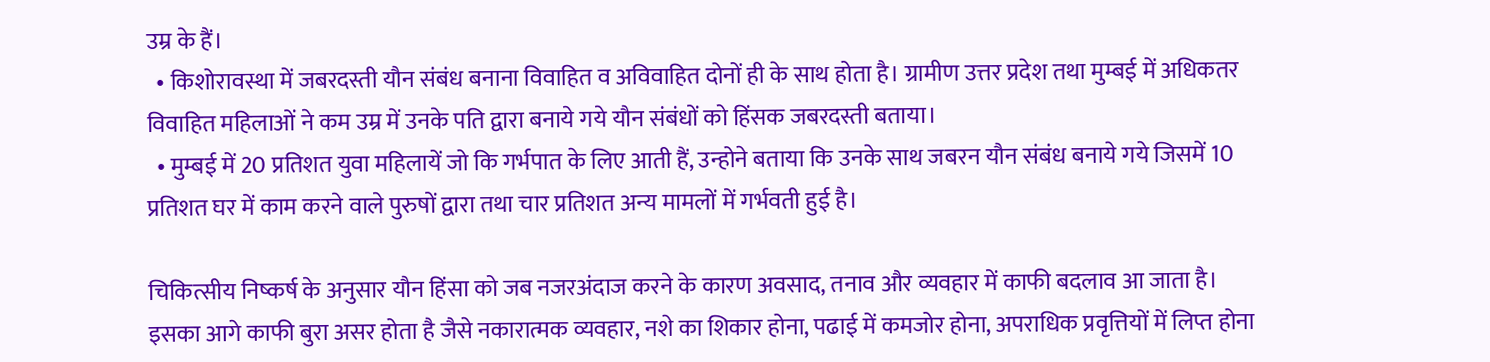उम्र के हैं।
  • किशोरावस्था में जबरदस्ती यौन संबंध बनाना विवाहित व अविवाहित दोनों ही के साथ होता है। ग्रामीण उत्तर प्रदेश तथा मुम्बई में अधिकतर विवाहित महिलाओं ने कम उम्र में उनके पति द्वारा बनाये गये यौन संबंधों को हिंसक जबरदस्ती बताया।
  • मुम्बई में 20 प्रतिशत युवा महिलायें जो कि गर्भपात के लिए आती हैं, उन्होने बताया कि उनके साथ जबरन यौन संबंध बनाये गये जिसमें 10 प्रतिशत घर में काम करने वाले पुरुषों द्वारा तथा चार प्रतिशत अन्य मामलों में गर्भवती हुई है।

चिकित्सीय निष्कर्ष के अनुसार यौन हिंसा को जब नजरअंदाज करने के कारण अवसाद, तनाव और व्यवहार में काफी बदलाव आ जाता है। इसका आगे काफी बुरा असर होता है जैसे नकारात्मक व्यवहार, नशे का शिकार होना, पढाई में कमजोर होना, अपराधिक प्रवृत्तियों में लिप्त होना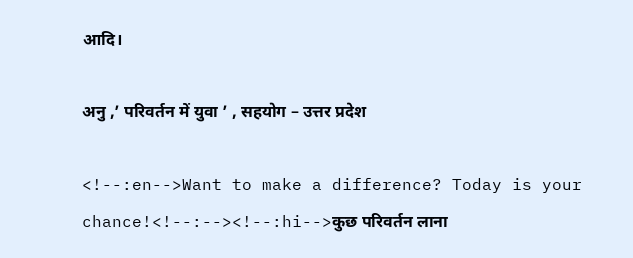आदि।

अनु ,’ परिवर्तन में युवा ’ , सहयोग – उत्तर प्रदेश

<!--:en-->Want to make a difference? Today is your chance!<!--:--><!--:hi-->कुछ परिवर्तन लाना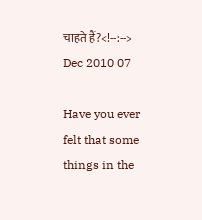चाहते हैं?<!--:-->
Dec 2010 07

Have you ever felt that some things in the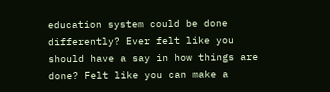education system could be done differently? Ever felt like you should have a say in how things are done? Felt like you can make a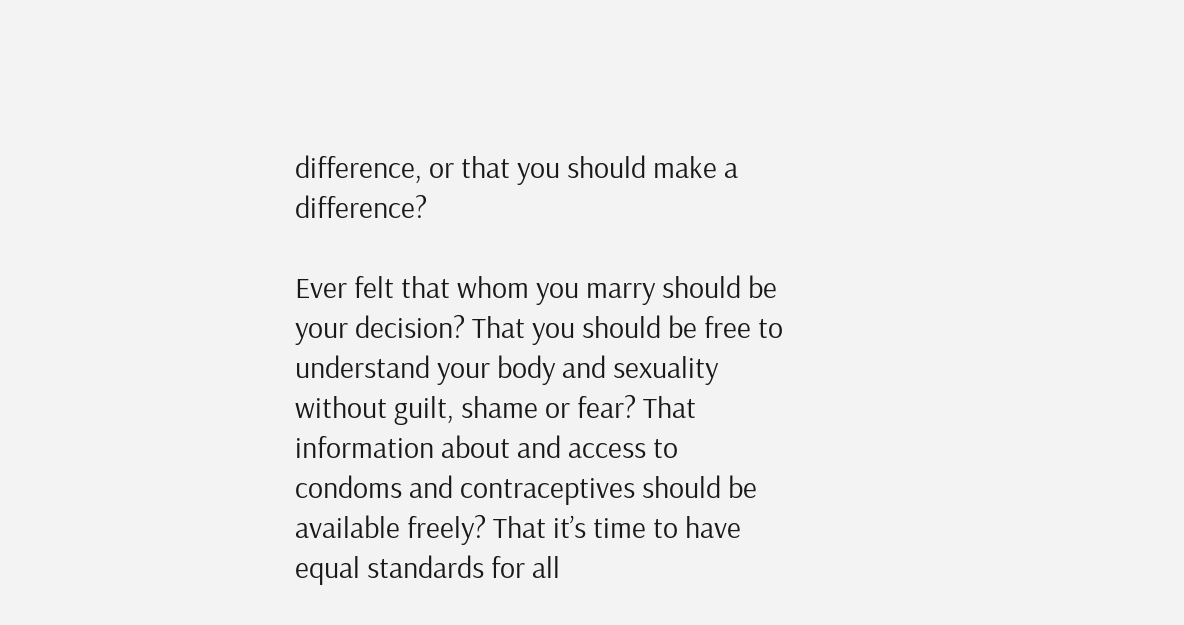difference, or that you should make a difference?

Ever felt that whom you marry should be your decision? That you should be free to understand your body and sexuality without guilt, shame or fear? That information about and access to condoms and contraceptives should be available freely? That it’s time to have equal standards for all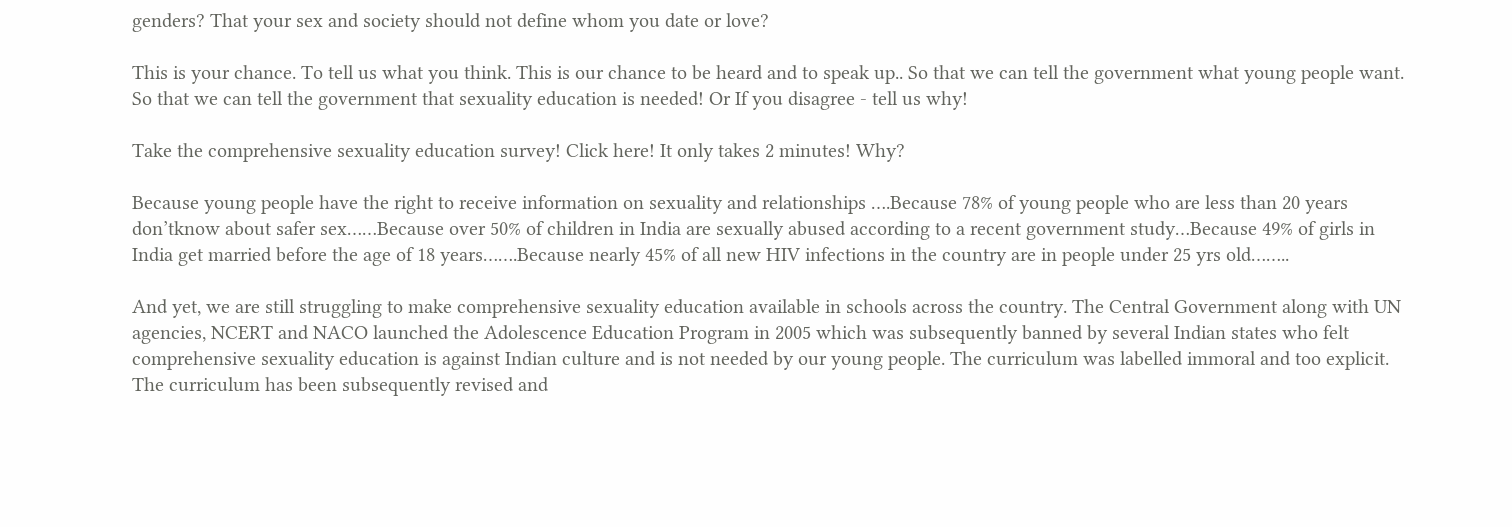genders? That your sex and society should not define whom you date or love?

This is your chance. To tell us what you think. This is our chance to be heard and to speak up.. So that we can tell the government what young people want. So that we can tell the government that sexuality education is needed! Or If you disagree - tell us why!

Take the comprehensive sexuality education survey! Click here! It only takes 2 minutes! Why?

Because young people have the right to receive information on sexuality and relationships ….Because 78% of young people who are less than 20 years don’tknow about safer sex……Because over 50% of children in India are sexually abused according to a recent government study…Because 49% of girls in India get married before the age of 18 years…….Because nearly 45% of all new HIV infections in the country are in people under 25 yrs old……..

And yet, we are still struggling to make comprehensive sexuality education available in schools across the country. The Central Government along with UN agencies, NCERT and NACO launched the Adolescence Education Program in 2005 which was subsequently banned by several Indian states who felt comprehensive sexuality education is against Indian culture and is not needed by our young people. The curriculum was labelled immoral and too explicit. The curriculum has been subsequently revised and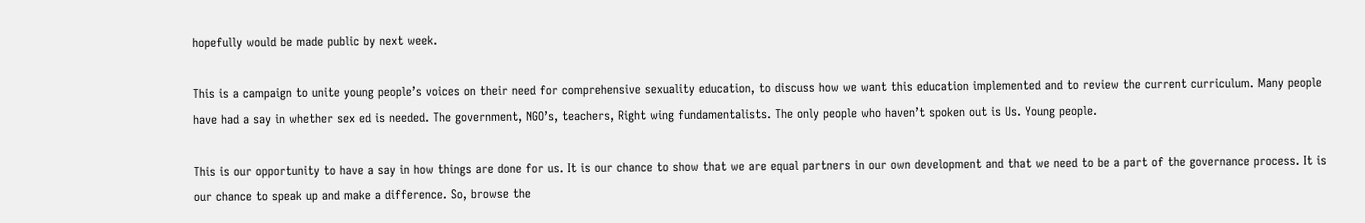hopefully would be made public by next week.

This is a campaign to unite young people’s voices on their need for comprehensive sexuality education, to discuss how we want this education implemented and to review the current curriculum. Many people have had a say in whether sex ed is needed. The government, NGO’s, teachers, Right wing fundamentalists. The only people who haven’t spoken out is Us. Young people.

This is our opportunity to have a say in how things are done for us. It is our chance to show that we are equal partners in our own development and that we need to be a part of the governance process. It is our chance to speak up and make a difference. So, browse the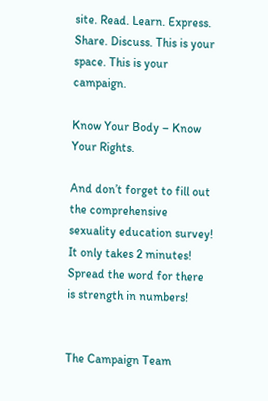site. Read. Learn. Express. Share. Discuss. This is your space. This is your campaign.

Know Your Body – Know Your Rights.

And don’t forget to fill out the comprehensive sexuality education survey! It only takes 2 minutes! Spread the word for there is strength in numbers!


The Campaign Team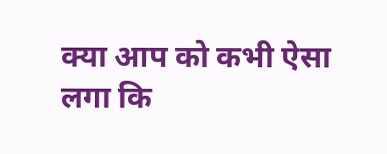क्या आप को कभी ऐसा लगा कि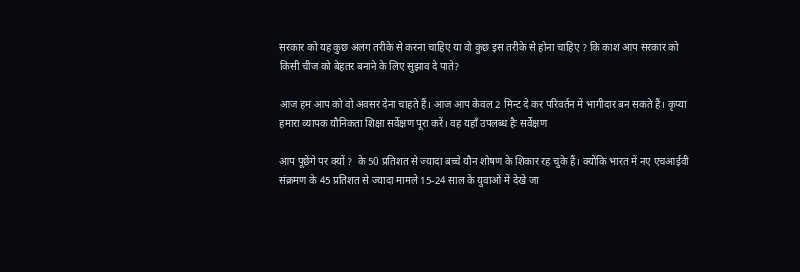सरकार को यह कुछ अलग तरीके से करना चाहिए या वो कुछ इस तरीके से होना चाहिए ? कि काश आप सरकार को किसी चीज को बेहतर बनाने के लिए सुझाव दे पाते?

आज हम आप को वो अवसर देना चाहते हैं। आज आप केवल 2 मिन्ट दे कर परिवर्तन में भागीदार बन सकते हैं। कृप्या हमारा व्यापक यौनिकता शिक्षा सर्वेक्षण पूरा करें। वह यहाँ उपलब्ध हैः सर्वेक्षण

आप पूछेंगे पर क्यों ?  के 50 प्रतिशत से ज्यादा बच्चे यौन शोषण के शिकार रह चुके हैं। क्योंकि भारत में नए एचआईवी संक्रमण के 45 प्रतिशत से ज्यादा मामले 15-24 साल के युवाओं में देखे जा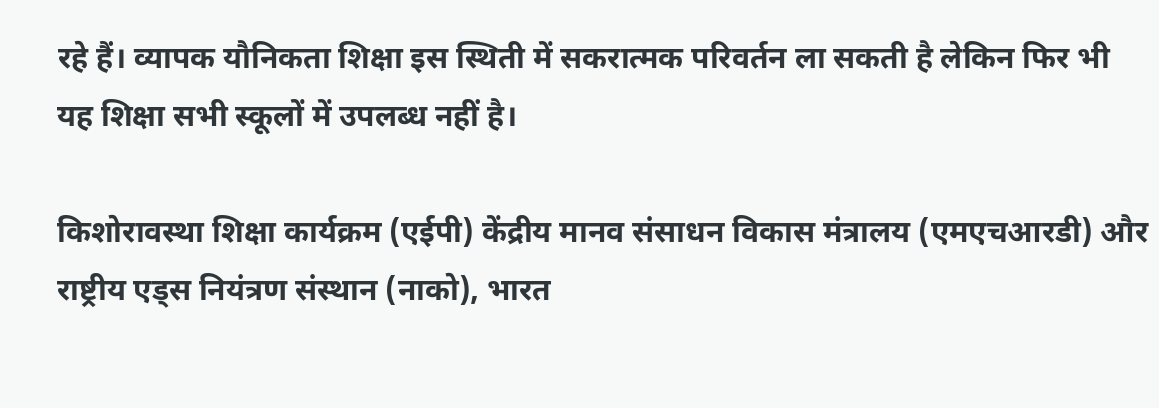रहे हैं। व्यापक यौनिकता शिक्षा इस स्थिती में सकरात्मक परिवर्तन ला सकती है लेकिन फिर भी यह शिक्षा सभी स्कूलों में उपलब्ध नहीं है।

किशोरावस्था शिक्षा कार्यक्रम (एईपी) केंद्रीय मानव संसाधन विकास मंत्रालय (एमएचआरडी) और राष्ट्रीय एड्स नियंत्रण संस्थान (नाको), भारत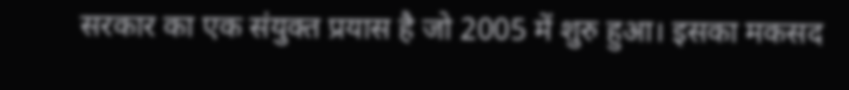सरकार का एक संयुक्त प्रयास है जो 2005 में शुरु हुआ। इसका मकसद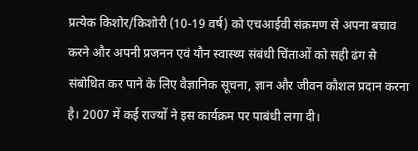प्रत्येक किशोर/किशोरी (10-19 वर्ष) को एचआईवी संक्रमण से अपना बचाव करने और अपनी प्रजनन एवं यौन स्वास्थ्य संबंधी चिंताओं को सही ढंग से संबोधित कर पाने के लिए वैज्ञानिक सूचना, ज्ञान और जीवन कौशल प्रदान करना है। 2007 में कई राज्यों ने इस कार्यक्रम पर पाबंधी लगा दी।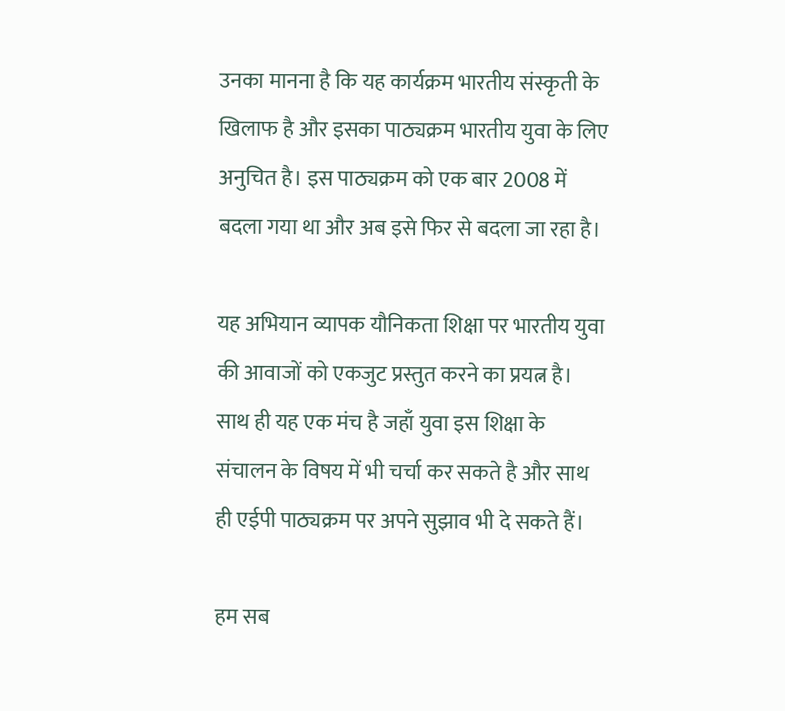उनका मानना है कि यह कार्यक्रम भारतीय संस्कृती के खिलाफ है और इसका पाठ्यक्रम भारतीय युवा के लिए अनुचित है। इस पाठ्यक्रम को एक बार 2008 में बदला गया था और अब इसे फिर से बदला जा रहा है।

यह अभियान व्यापक यौनिकता शिक्षा पर भारतीय युवा की आवाजों को एकजुट प्रस्तुत करने का प्रयत्न है। साथ ही यह एक मंच है जहाँ युवा इस शिक्षा के संचालन के विषय में भी चर्चा कर सकते है और साथ ही एईपी पाठ्यक्रम पर अपने सुझाव भी दे सकते हैं।

हम सब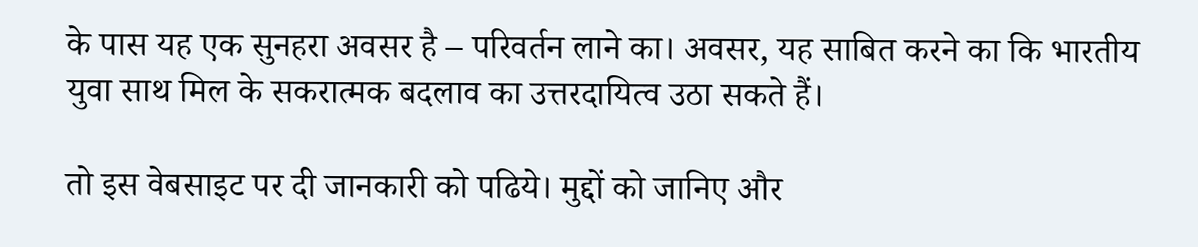के पास यह एक सुनहरा अवसर है – परिवर्तन लाने का। अवसर, यह साबित करने का कि भारतीय युवा साथ मिल के सकरात्मक बदलाव का उत्तरदायित्व उठा सकते हैं।

तो इस वेबसाइट पर दी जानकारी को पढिये। मुद्दों को जानिए और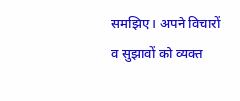समझिए। अपने विचारों व सुझावों को व्यक्त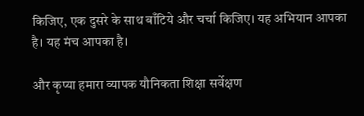किजिए, एक दुसरे के साथ बाँटिये और चर्चा किजिए। यह अभियान आपका है। यह मंच आपका है।

और कृप्या हमारा व्यापक यौनिकता शिक्षा सर्वेक्षण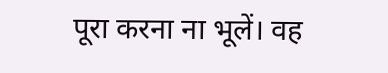पूरा करना ना भूलें। वह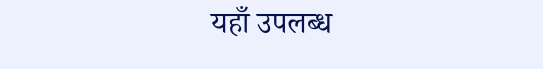यहाँ उपलब्ध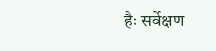हैः सर्वेक्षण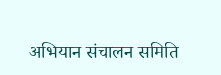अभियान संचालन समिति